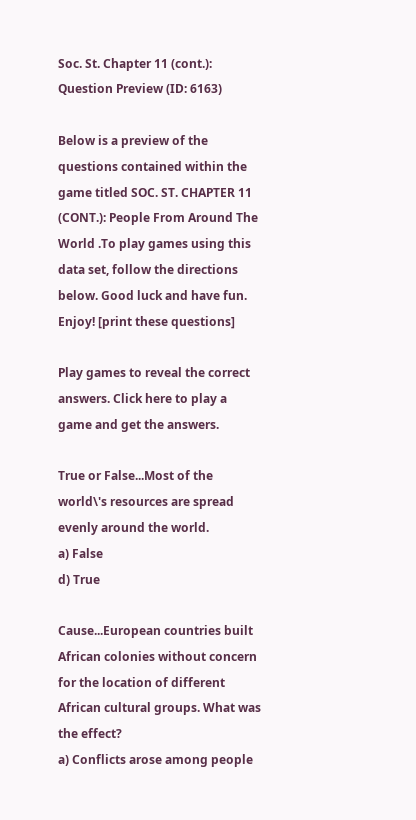Soc. St. Chapter 11 (cont.): Question Preview (ID: 6163)

Below is a preview of the questions contained within the game titled SOC. ST. CHAPTER 11 (CONT.): People From Around The World .To play games using this data set, follow the directions below. Good luck and have fun. Enjoy! [print these questions]

Play games to reveal the correct answers. Click here to play a game and get the answers.

True or False...Most of the world\'s resources are spread evenly around the world.
a) False
d) True

Cause...European countries built African colonies without concern for the location of different African cultural groups. What was the effect?
a) Conflicts arose among people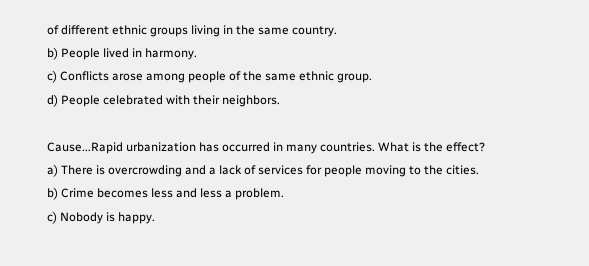of different ethnic groups living in the same country.
b) People lived in harmony.
c) Conflicts arose among people of the same ethnic group.
d) People celebrated with their neighbors.

Cause...Rapid urbanization has occurred in many countries. What is the effect?
a) There is overcrowding and a lack of services for people moving to the cities.
b) Crime becomes less and less a problem.
c) Nobody is happy.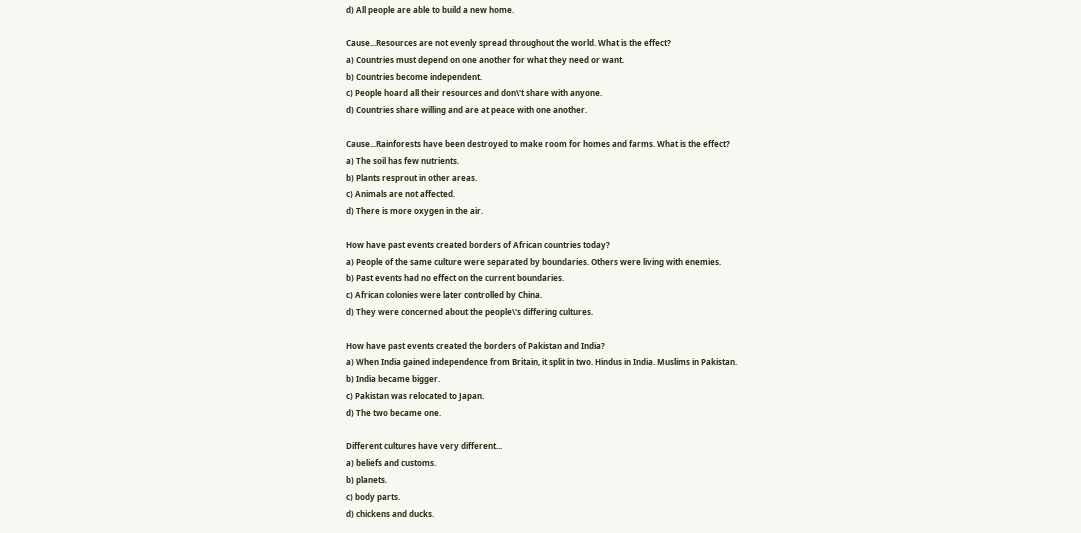d) All people are able to build a new home.

Cause...Resources are not evenly spread throughout the world. What is the effect?
a) Countries must depend on one another for what they need or want.
b) Countries become independent.
c) People hoard all their resources and don\'t share with anyone.
d) Countries share willing and are at peace with one another.

Cause...Rainforests have been destroyed to make room for homes and farms. What is the effect?
a) The soil has few nutrients.
b) Plants resprout in other areas.
c) Animals are not affected.
d) There is more oxygen in the air.

How have past events created borders of African countries today?
a) People of the same culture were separated by boundaries. Others were living with enemies.
b) Past events had no effect on the current boundaries.
c) African colonies were later controlled by China.
d) They were concerned about the people\'s differing cultures.

How have past events created the borders of Pakistan and India?
a) When India gained independence from Britain, it split in two. Hindus in India. Muslims in Pakistan.
b) India became bigger.
c) Pakistan was relocated to Japan.
d) The two became one.

Different cultures have very different...
a) beliefs and customs.
b) planets.
c) body parts.
d) chickens and ducks.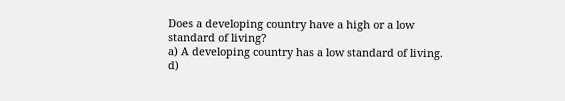Does a developing country have a high or a low standard of living?
a) A developing country has a low standard of living.
d)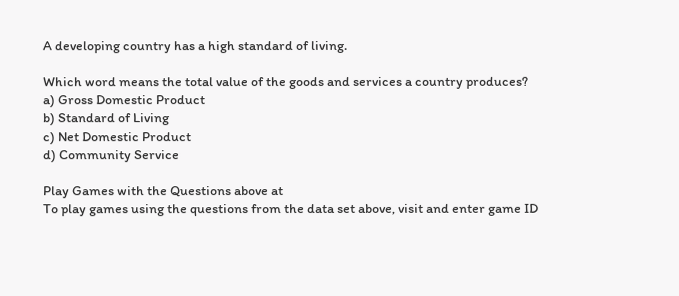A developing country has a high standard of living.

Which word means the total value of the goods and services a country produces?
a) Gross Domestic Product
b) Standard of Living
c) Net Domestic Product
d) Community Service

Play Games with the Questions above at
To play games using the questions from the data set above, visit and enter game ID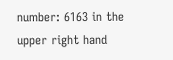number: 6163 in the upper right hand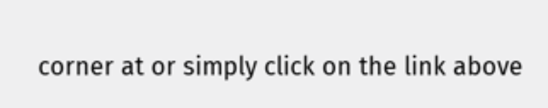corner at or simply click on the link above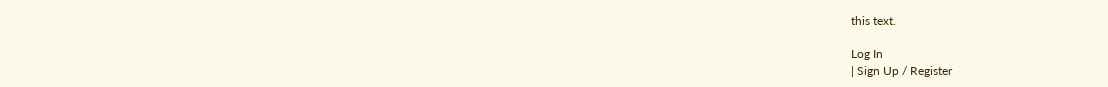this text.

Log In
| Sign Up / Register